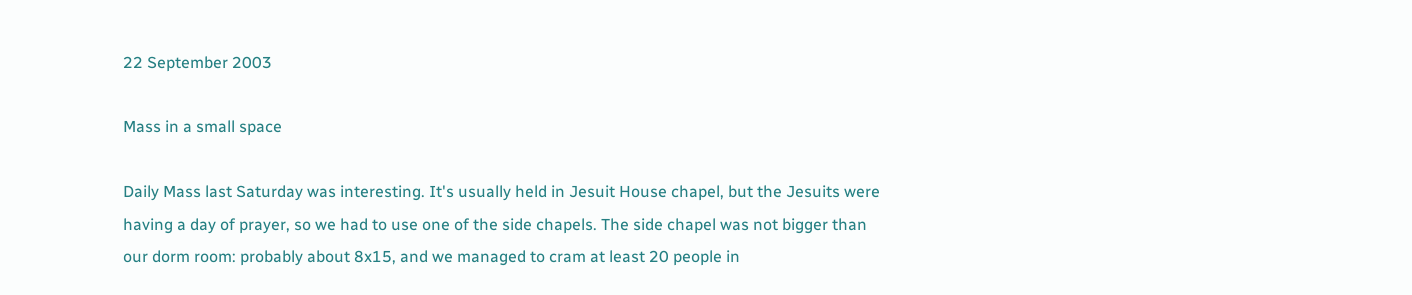22 September 2003

Mass in a small space

Daily Mass last Saturday was interesting. It's usually held in Jesuit House chapel, but the Jesuits were having a day of prayer, so we had to use one of the side chapels. The side chapel was not bigger than our dorm room: probably about 8x15, and we managed to cram at least 20 people in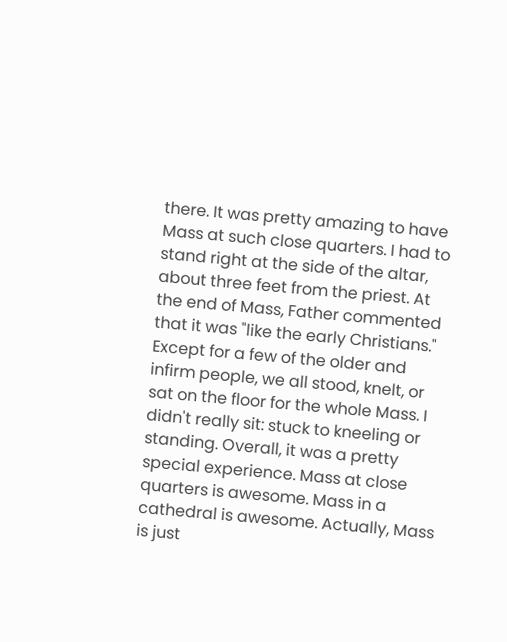there. It was pretty amazing to have Mass at such close quarters. I had to stand right at the side of the altar, about three feet from the priest. At the end of Mass, Father commented that it was "like the early Christians." Except for a few of the older and infirm people, we all stood, knelt, or sat on the floor for the whole Mass. I didn't really sit: stuck to kneeling or standing. Overall, it was a pretty special experience. Mass at close quarters is awesome. Mass in a cathedral is awesome. Actually, Mass is just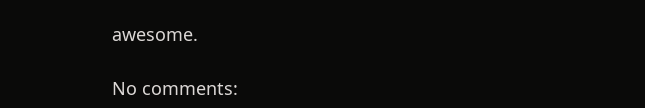awesome.

No comments: